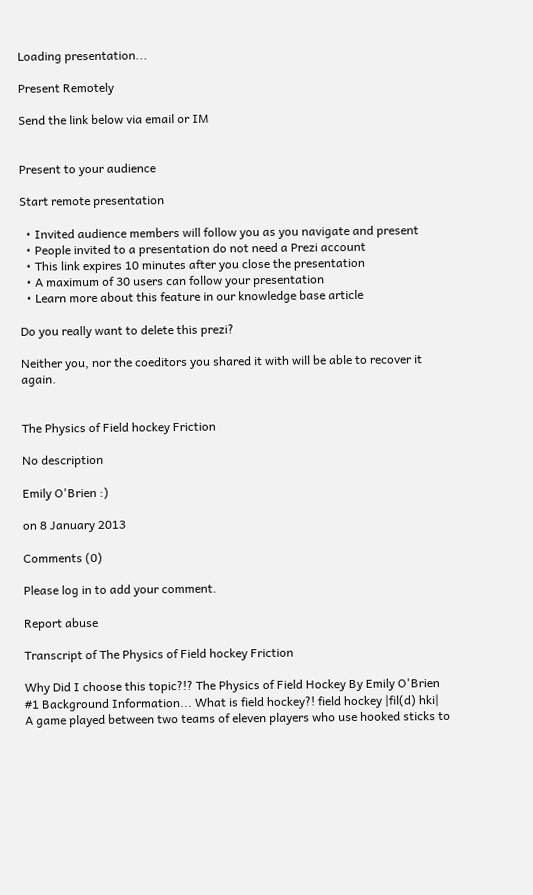Loading presentation...

Present Remotely

Send the link below via email or IM


Present to your audience

Start remote presentation

  • Invited audience members will follow you as you navigate and present
  • People invited to a presentation do not need a Prezi account
  • This link expires 10 minutes after you close the presentation
  • A maximum of 30 users can follow your presentation
  • Learn more about this feature in our knowledge base article

Do you really want to delete this prezi?

Neither you, nor the coeditors you shared it with will be able to recover it again.


The Physics of Field hockey Friction

No description

Emily O'Brien :)

on 8 January 2013

Comments (0)

Please log in to add your comment.

Report abuse

Transcript of The Physics of Field hockey Friction

Why Did I choose this topic?!? The Physics of Field Hockey By Emily O'Brien #1 Background Information... What is field hockey?! field hockey |fil(d) hki|
A game played between two teams of eleven players who use hooked sticks to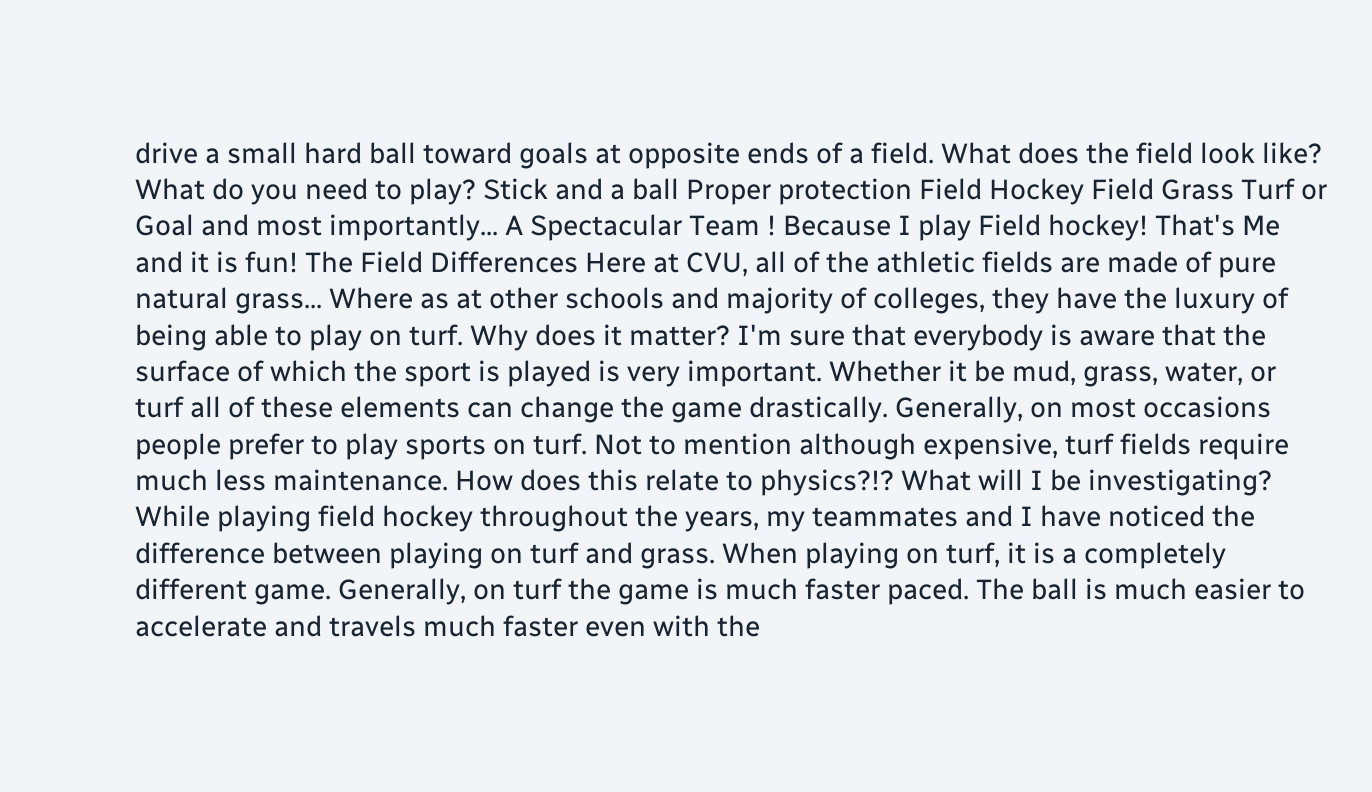drive a small hard ball toward goals at opposite ends of a field. What does the field look like? What do you need to play? Stick and a ball Proper protection Field Hockey Field Grass Turf or Goal and most importantly... A Spectacular Team ! Because I play Field hockey! That's Me and it is fun! The Field Differences Here at CVU, all of the athletic fields are made of pure natural grass... Where as at other schools and majority of colleges, they have the luxury of being able to play on turf. Why does it matter? I'm sure that everybody is aware that the surface of which the sport is played is very important. Whether it be mud, grass, water, or turf all of these elements can change the game drastically. Generally, on most occasions people prefer to play sports on turf. Not to mention although expensive, turf fields require much less maintenance. How does this relate to physics?!? What will I be investigating? While playing field hockey throughout the years, my teammates and I have noticed the difference between playing on turf and grass. When playing on turf, it is a completely different game. Generally, on turf the game is much faster paced. The ball is much easier to accelerate and travels much faster even with the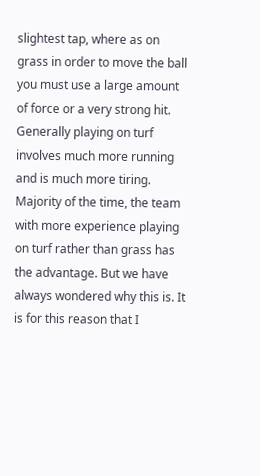slightest tap, where as on grass in order to move the ball you must use a large amount of force or a very strong hit. Generally playing on turf involves much more running and is much more tiring. Majority of the time, the team with more experience playing on turf rather than grass has the advantage. But we have always wondered why this is. It is for this reason that I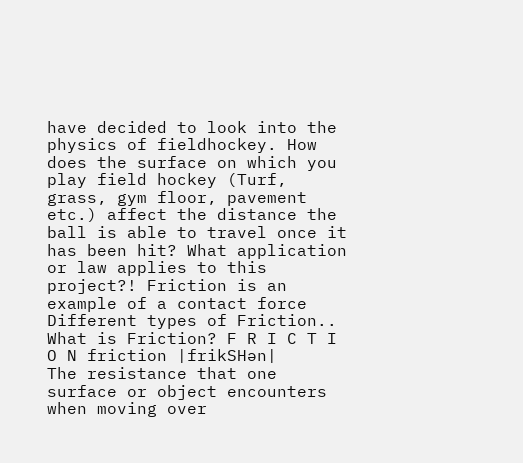have decided to look into the physics of fieldhockey. How does the surface on which you play field hockey (Turf, grass, gym floor, pavement etc.) affect the distance the ball is able to travel once it has been hit? What application or law applies to this project?! Friction is an example of a contact force Different types of Friction.. What is Friction? F R I C T I O N friction |frikSHən|
The resistance that one surface or object encounters when moving over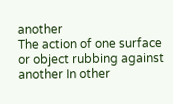another
The action of one surface or object rubbing against another In other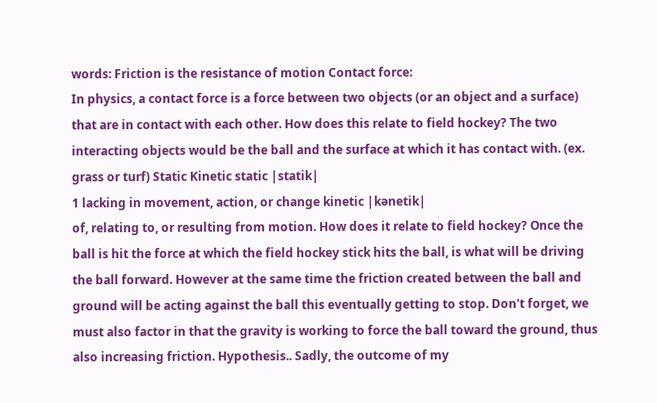words: Friction is the resistance of motion Contact force:
In physics, a contact force is a force between two objects (or an object and a surface) that are in contact with each other. How does this relate to field hockey? The two interacting objects would be the ball and the surface at which it has contact with. (ex. grass or turf) Static Kinetic static |statik|
1 lacking in movement, action, or change kinetic |kənetik|
of, relating to, or resulting from motion. How does it relate to field hockey? Once the ball is hit the force at which the field hockey stick hits the ball, is what will be driving the ball forward. However at the same time the friction created between the ball and ground will be acting against the ball this eventually getting to stop. Don't forget, we must also factor in that the gravity is working to force the ball toward the ground, thus also increasing friction. Hypothesis.. Sadly, the outcome of my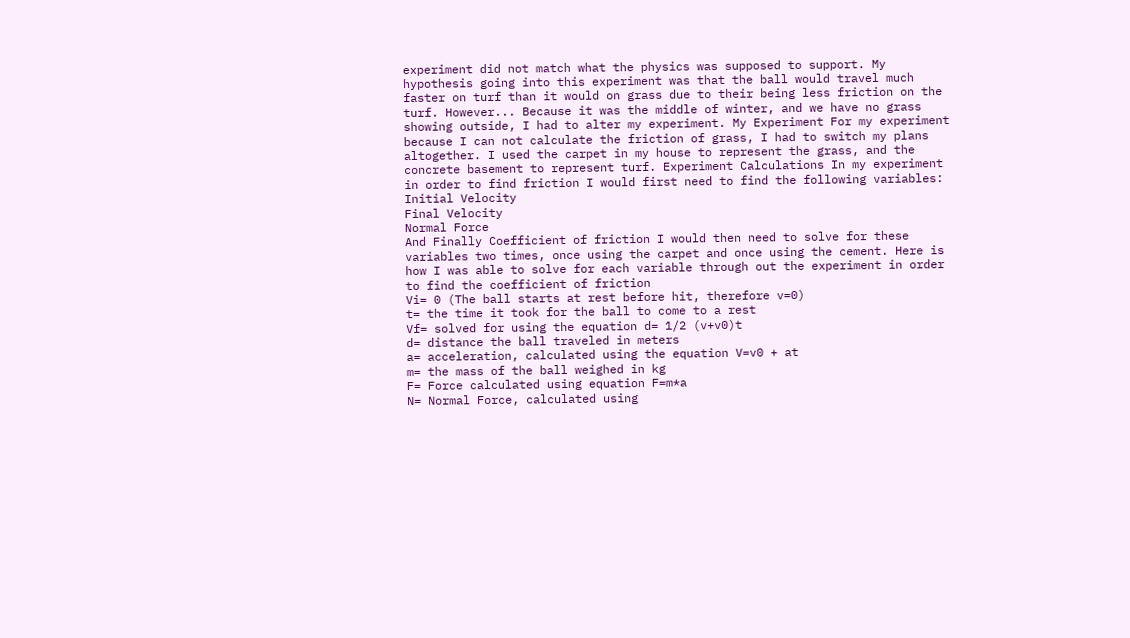experiment did not match what the physics was supposed to support. My hypothesis going into this experiment was that the ball would travel much faster on turf than it would on grass due to their being less friction on the turf. However... Because it was the middle of winter, and we have no grass showing outside, I had to alter my experiment. My Experiment For my experiment because I can not calculate the friction of grass, I had to switch my plans altogether. I used the carpet in my house to represent the grass, and the concrete basement to represent turf. Experiment Calculations In my experiment in order to find friction I would first need to find the following variables:
Initial Velocity
Final Velocity
Normal Force
And Finally Coefficient of friction I would then need to solve for these variables two times, once using the carpet and once using the cement. Here is how I was able to solve for each variable through out the experiment in order to find the coefficient of friction
Vi= 0 (The ball starts at rest before hit, therefore v=0)
t= the time it took for the ball to come to a rest
Vf= solved for using the equation d= 1/2 (v+v0)t
d= distance the ball traveled in meters
a= acceleration, calculated using the equation V=v0 + at
m= the mass of the ball weighed in kg
F= Force calculated using equation F=m*a
N= Normal Force, calculated using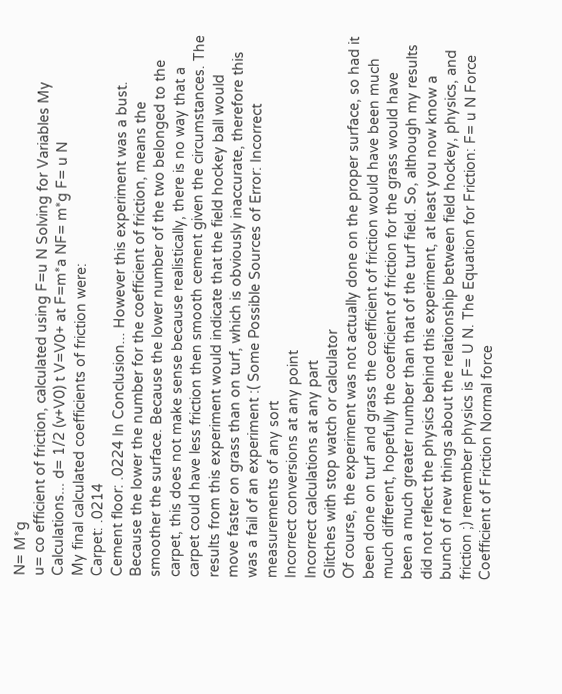N= M*g
u= co efficient of friction, calculated using F=u N Solving for Variables My Calculations... d= 1/2 (v+V0) t V=V0+ at F=m*a NF= m*g F= u N
My final calculated coefficients of friction were:
Carpet: .0214
Cement floor: .0224 In Conclusion... However this experiment was a bust. Because the lower the number for the coefficient of friction, means the smoother the surface. Because the lower number of the two belonged to the carpet, this does not make sense because realistically, there is no way that a carpet could have less friction then smooth cement given the circumstances. The results from this experiment would indicate that the field hockey ball would move faster on grass than on turf, which is obviously inaccurate, therefore this was a fail of an experiment :( Some Possible Sources of Error: Incorrect measurements of any sort
Incorrect conversions at any point
Incorrect calculations at any part
Glitches with stop watch or calculator
Of course, the experiment was not actually done on the proper surface, so had it been done on turf and grass the coefficient of friction would have been much much different, hopefully the coefficient of friction for the grass would have been a much greater number than that of the turf field. So, although my results did not reflect the physics behind this experiment, at least you now know a bunch of new things about the relationship between field hockey, physics, and friction ;) remember physics is F= U N. The Equation for Friction: F= u N Force Coefficient of Friction Normal force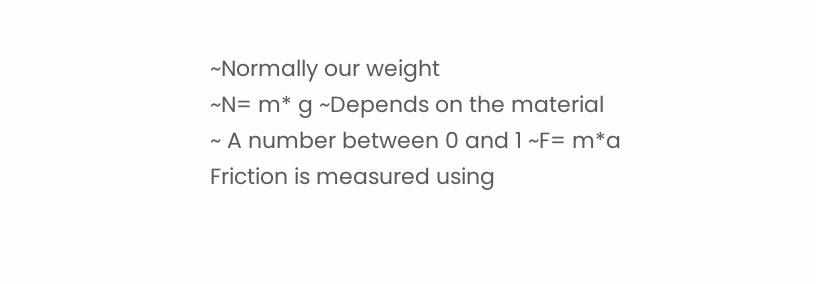~Normally our weight
~N= m* g ~Depends on the material
~ A number between 0 and 1 ~F= m*a Friction is measured using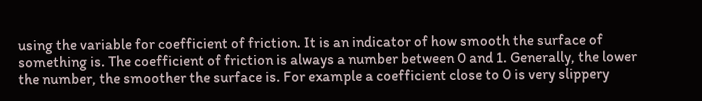using the variable for coefficient of friction. It is an indicator of how smooth the surface of something is. The coefficient of friction is always a number between 0 and 1. Generally, the lower the number, the smoother the surface is. For example a coefficient close to 0 is very slippery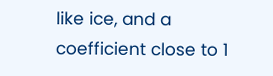like ice, and a coefficient close to 1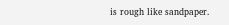is rough like sandpaper.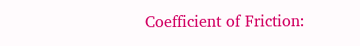Coefficient of Friction: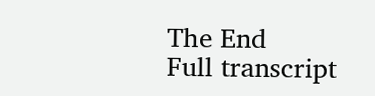The End
Full transcript